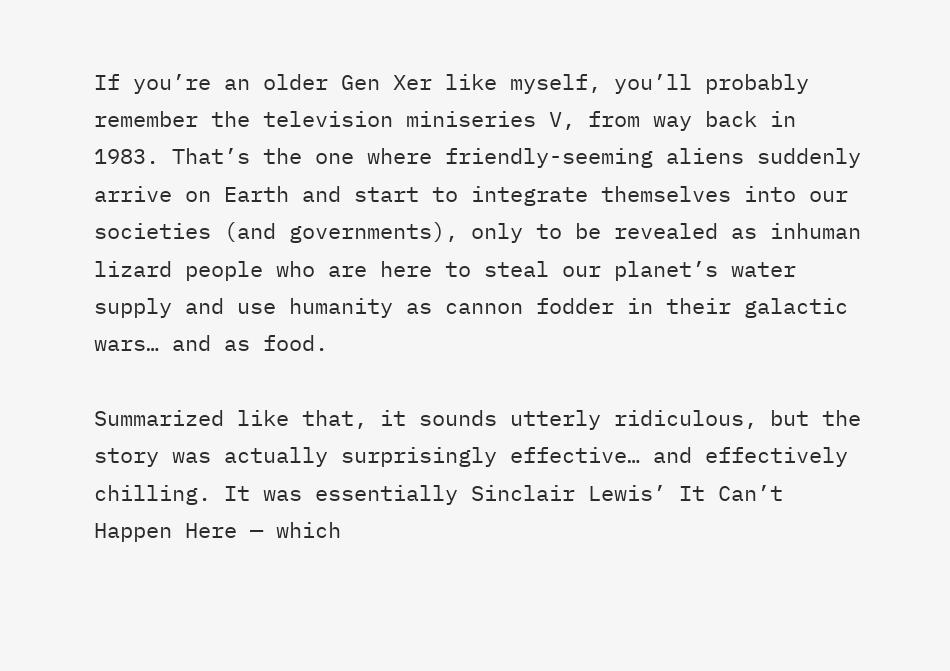If you’re an older Gen Xer like myself, you’ll probably remember the television miniseries V, from way back in 1983. That’s the one where friendly-seeming aliens suddenly arrive on Earth and start to integrate themselves into our societies (and governments), only to be revealed as inhuman lizard people who are here to steal our planet’s water supply and use humanity as cannon fodder in their galactic wars… and as food.

Summarized like that, it sounds utterly ridiculous, but the story was actually surprisingly effective… and effectively chilling. It was essentially Sinclair Lewis’ It Can’t Happen Here — which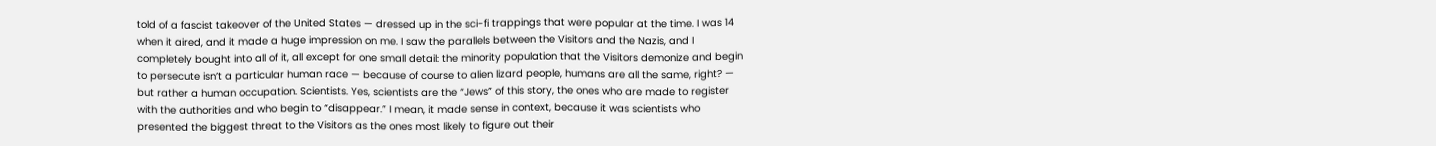told of a fascist takeover of the United States — dressed up in the sci-fi trappings that were popular at the time. I was 14 when it aired, and it made a huge impression on me. I saw the parallels between the Visitors and the Nazis, and I completely bought into all of it, all except for one small detail: the minority population that the Visitors demonize and begin to persecute isn’t a particular human race — because of course to alien lizard people, humans are all the same, right? — but rather a human occupation. Scientists. Yes, scientists are the “Jews” of this story, the ones who are made to register with the authorities and who begin to “disappear.” I mean, it made sense in context, because it was scientists who presented the biggest threat to the Visitors as the ones most likely to figure out their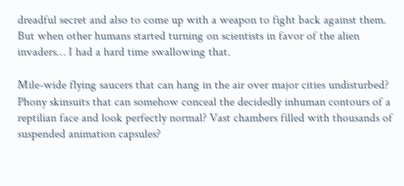dreadful secret and also to come up with a weapon to fight back against them. But when other humans started turning on scientists in favor of the alien invaders… I had a hard time swallowing that.

Mile-wide flying saucers that can hang in the air over major cities undisturbed? Phony skinsuits that can somehow conceal the decidedly inhuman contours of a reptilian face and look perfectly normal? Vast chambers filled with thousands of suspended animation capsules?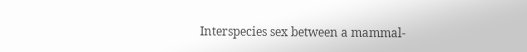Interspecies sex between a mammal-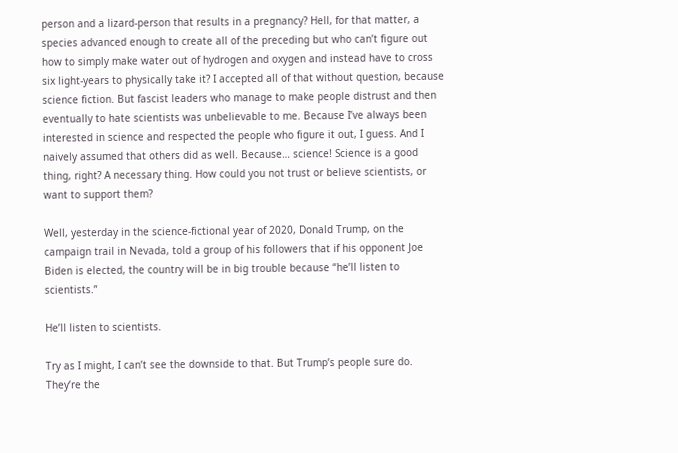person and a lizard-person that results in a pregnancy? Hell, for that matter, a species advanced enough to create all of the preceding but who can’t figure out how to simply make water out of hydrogen and oxygen and instead have to cross six light-years to physically take it? I accepted all of that without question, because science fiction. But fascist leaders who manage to make people distrust and then eventually to hate scientists was unbelievable to me. Because I’ve always been interested in science and respected the people who figure it out, I guess. And I naively assumed that others did as well. Because… science! Science is a good thing, right? A necessary thing. How could you not trust or believe scientists, or want to support them?

Well, yesterday in the science-fictional year of 2020, Donald Trump, on the campaign trail in Nevada, told a group of his followers that if his opponent Joe Biden is elected, the country will be in big trouble because “he’ll listen to scientists.”

He’ll listen to scientists.

Try as I might, I can’t see the downside to that. But Trump’s people sure do. They’re the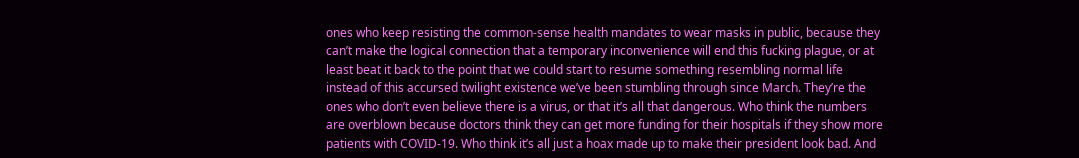ones who keep resisting the common-sense health mandates to wear masks in public, because they can’t make the logical connection that a temporary inconvenience will end this fucking plague, or at least beat it back to the point that we could start to resume something resembling normal life instead of this accursed twilight existence we’ve been stumbling through since March. They’re the ones who don’t even believe there is a virus, or that it’s all that dangerous. Who think the numbers are overblown because doctors think they can get more funding for their hospitals if they show more patients with COVID-19. Who think it’s all just a hoax made up to make their president look bad. And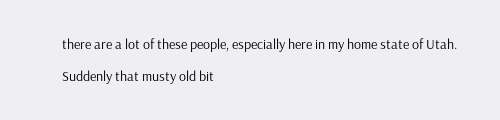there are a lot of these people, especially here in my home state of Utah.

Suddenly that musty old bit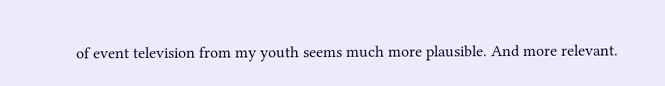of event television from my youth seems much more plausible. And more relevant.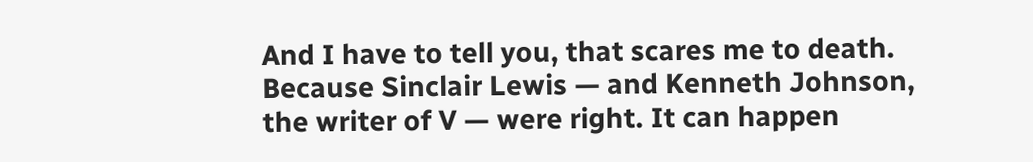And I have to tell you, that scares me to death. Because Sinclair Lewis — and Kenneth Johnson, the writer of V — were right. It can happen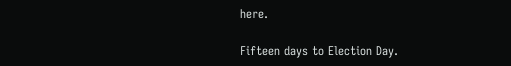here.

Fifteen days to Election Day.